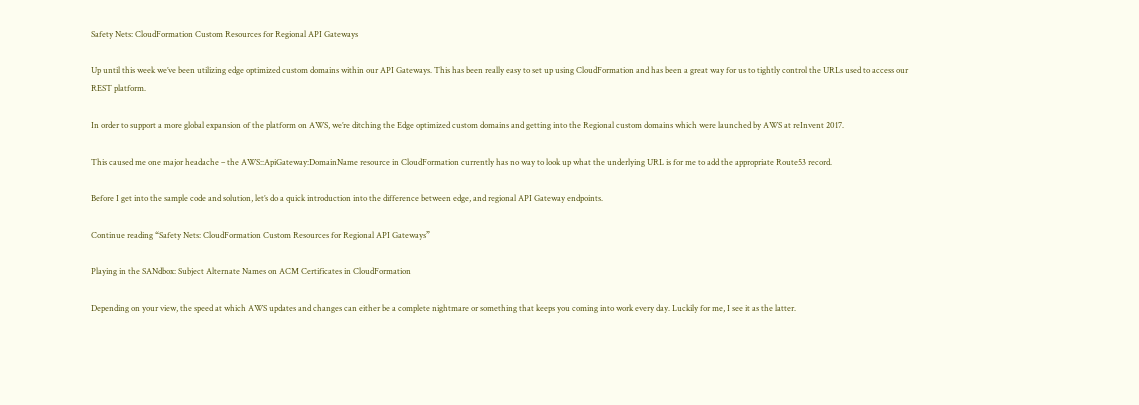Safety Nets: CloudFormation Custom Resources for Regional API Gateways

Up until this week we’ve been utilizing edge optimized custom domains within our API Gateways. This has been really easy to set up using CloudFormation and has been a great way for us to tightly control the URLs used to access our REST platform.

In order to support a more global expansion of the platform on AWS, we’re ditching the Edge optimized custom domains and getting into the Regional custom domains which were launched by AWS at reInvent 2017.

This caused me one major headache – the AWS::ApiGateway:DomainName resource in CloudFormation currently has no way to look up what the underlying URL is for me to add the appropriate Route53 record.

Before I get into the sample code and solution, let’s do a quick introduction into the difference between edge, and regional API Gateway endpoints.

Continue reading “Safety Nets: CloudFormation Custom Resources for Regional API Gateways”

Playing in the SANdbox: Subject Alternate Names on ACM Certificates in CloudFormation

Depending on your view, the speed at which AWS updates and changes can either be a complete nightmare or something that keeps you coming into work every day. Luckily for me, I see it as the latter.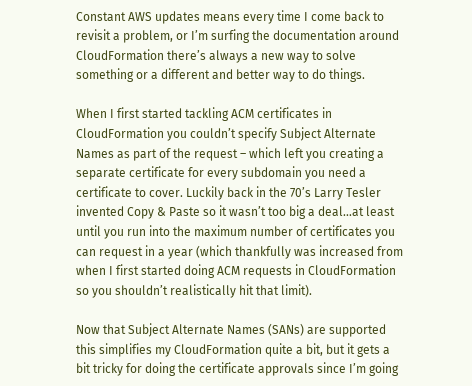Constant AWS updates means every time I come back to revisit a problem, or I’m surfing the documentation around CloudFormation there’s always a new way to solve something or a different and better way to do things.

When I first started tackling ACM certificates in CloudFormation you couldn’t specify Subject Alternate Names as part of the request – which left you creating a separate certificate for every subdomain you need a certificate to cover. Luckily back in the 70’s Larry Tesler invented Copy & Paste so it wasn’t too big a deal…at least until you run into the maximum number of certificates you can request in a year (which thankfully was increased from when I first started doing ACM requests in CloudFormation so you shouldn’t realistically hit that limit).

Now that Subject Alternate Names (SANs) are supported this simplifies my CloudFormation quite a bit, but it gets a bit tricky for doing the certificate approvals since I’m going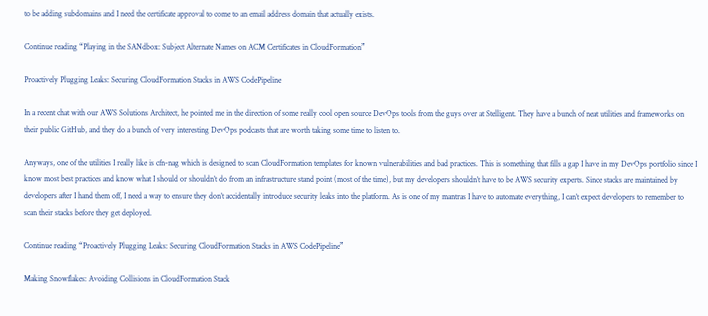to be adding subdomains and I need the certificate approval to come to an email address domain that actually exists.

Continue reading “Playing in the SANdbox: Subject Alternate Names on ACM Certificates in CloudFormation”

Proactively Plugging Leaks: Securing CloudFormation Stacks in AWS CodePipeline

In a recent chat with our AWS Solutions Architect, he pointed me in the direction of some really cool open source DevOps tools from the guys over at Stelligent. They have a bunch of neat utilities and frameworks on their public GitHub, and they do a bunch of very interesting DevOps podcasts that are worth taking some time to listen to.

Anyways, one of the utilities I really like is cfn-nag which is designed to scan CloudFormation templates for known vulnerabilities and bad practices. This is something that fills a gap I have in my DevOps portfolio since I know most best practices and know what I should or shouldn’t do from an infrastructure stand point (most of the time), but my developers shouldn’t have to be AWS security experts. Since stacks are maintained by developers after I hand them off, I need a way to ensure they don’t accidentally introduce security leaks into the platform. As is one of my mantras I have to automate everything, I can’t expect developers to remember to scan their stacks before they get deployed.

Continue reading “Proactively Plugging Leaks: Securing CloudFormation Stacks in AWS CodePipeline”

Making Snowflakes: Avoiding Collisions in CloudFormation Stack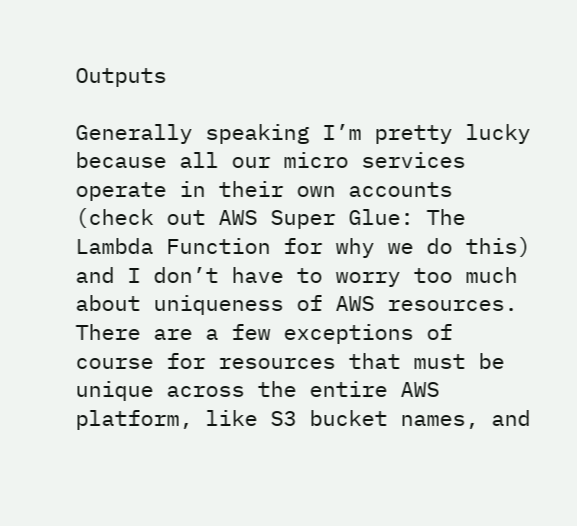Outputs

Generally speaking I’m pretty lucky because all our micro services operate in their own accounts (check out AWS Super Glue: The Lambda Function for why we do this) and I don’t have to worry too much about uniqueness of AWS resources. There are a few exceptions of course for resources that must be unique across the entire AWS platform, like S3 bucket names, and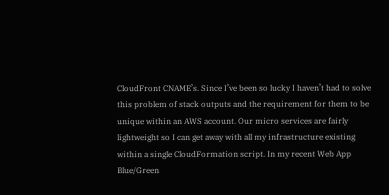CloudFront CNAME’s. Since I’ve been so lucky I haven’t had to solve this problem of stack outputs and the requirement for them to be unique within an AWS account. Our micro services are fairly lightweight so I can get away with all my infrastructure existing within a single CloudFormation script. In my recent Web App Blue/Green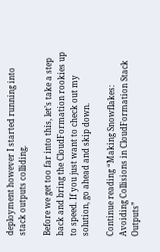deployment however I started running into stack outputs colliding.

Before we get too far into this, let’s take a step back and bring the CloudFormation rookies up to speed. If you just want to check out my solution, go ahead and skip down.

Continue reading “Making Snowflakes: Avoiding Collisions in CloudFormation Stack Outputs”